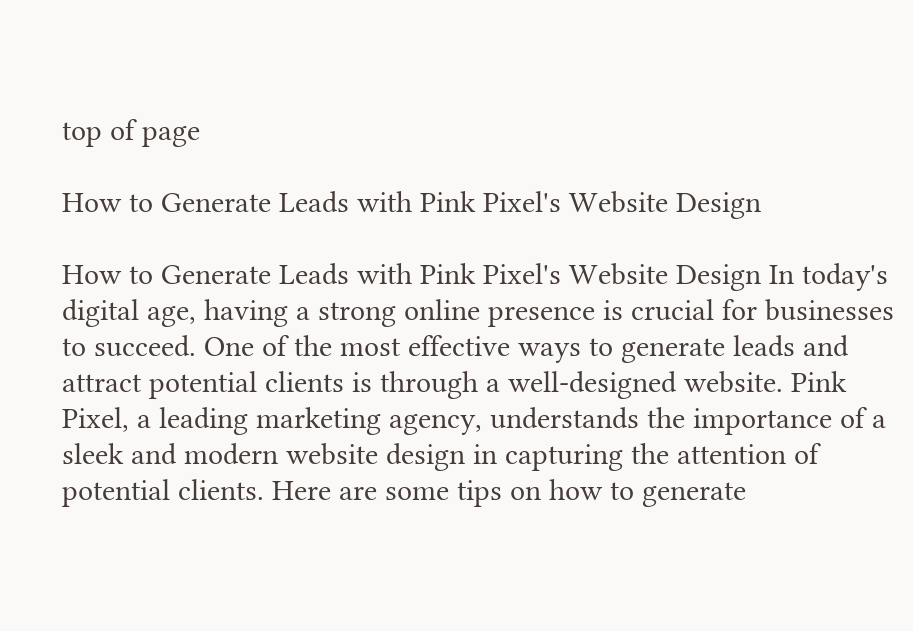top of page

How to Generate Leads with Pink Pixel's Website Design

How to Generate Leads with Pink Pixel's Website Design In today's digital age, having a strong online presence is crucial for businesses to succeed. One of the most effective ways to generate leads and attract potential clients is through a well-designed website. Pink Pixel, a leading marketing agency, understands the importance of a sleek and modern website design in capturing the attention of potential clients. Here are some tips on how to generate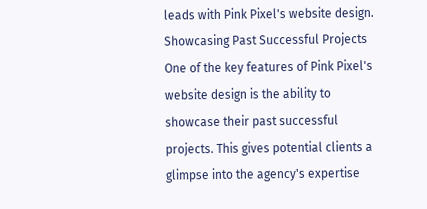leads with Pink Pixel's website design. Showcasing Past Successful Projects One of the key features of Pink Pixel's website design is the ability to showcase their past successful projects. This gives potential clients a glimpse into the agency's expertise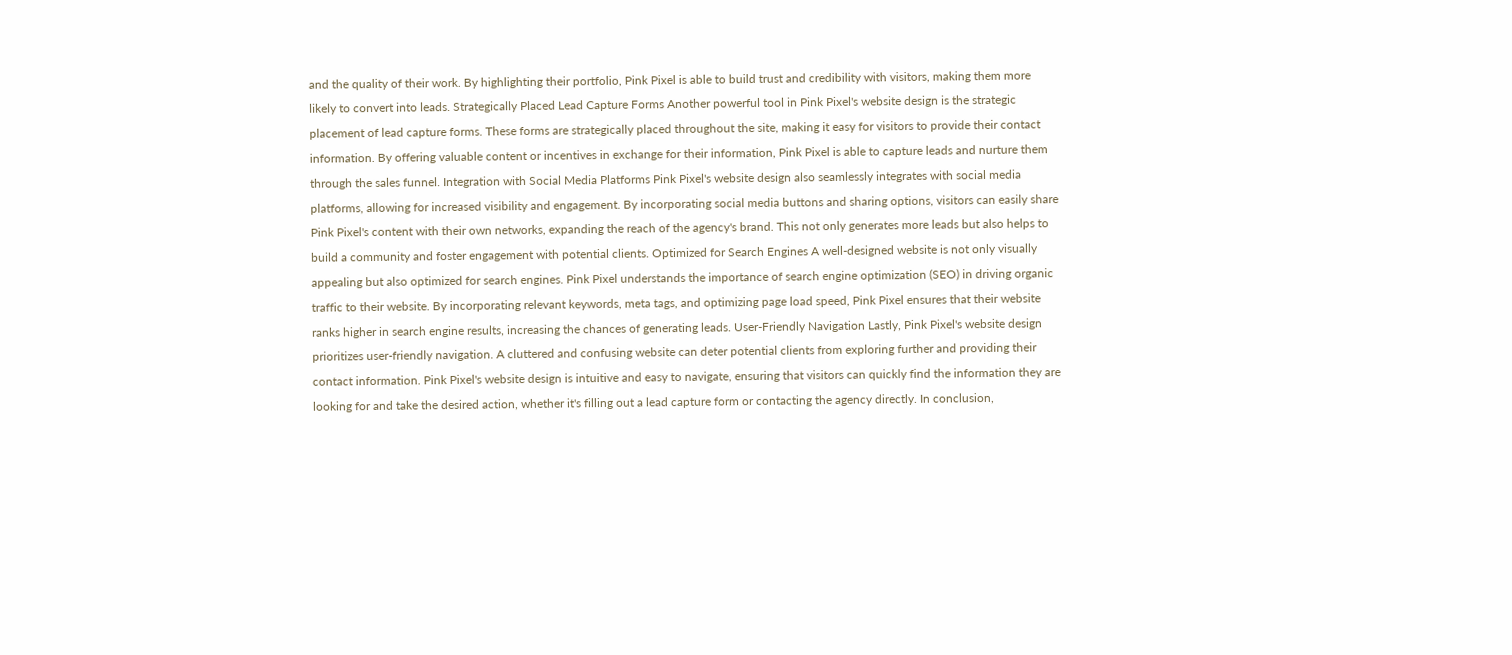and the quality of their work. By highlighting their portfolio, Pink Pixel is able to build trust and credibility with visitors, making them more likely to convert into leads. Strategically Placed Lead Capture Forms Another powerful tool in Pink Pixel's website design is the strategic placement of lead capture forms. These forms are strategically placed throughout the site, making it easy for visitors to provide their contact information. By offering valuable content or incentives in exchange for their information, Pink Pixel is able to capture leads and nurture them through the sales funnel. Integration with Social Media Platforms Pink Pixel's website design also seamlessly integrates with social media platforms, allowing for increased visibility and engagement. By incorporating social media buttons and sharing options, visitors can easily share Pink Pixel's content with their own networks, expanding the reach of the agency's brand. This not only generates more leads but also helps to build a community and foster engagement with potential clients. Optimized for Search Engines A well-designed website is not only visually appealing but also optimized for search engines. Pink Pixel understands the importance of search engine optimization (SEO) in driving organic traffic to their website. By incorporating relevant keywords, meta tags, and optimizing page load speed, Pink Pixel ensures that their website ranks higher in search engine results, increasing the chances of generating leads. User-Friendly Navigation Lastly, Pink Pixel's website design prioritizes user-friendly navigation. A cluttered and confusing website can deter potential clients from exploring further and providing their contact information. Pink Pixel's website design is intuitive and easy to navigate, ensuring that visitors can quickly find the information they are looking for and take the desired action, whether it's filling out a lead capture form or contacting the agency directly. In conclusion,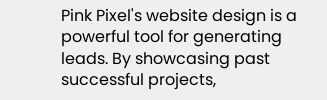Pink Pixel's website design is a powerful tool for generating leads. By showcasing past successful projects,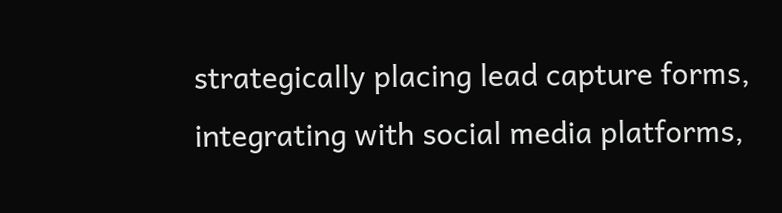strategically placing lead capture forms, integrating with social media platforms,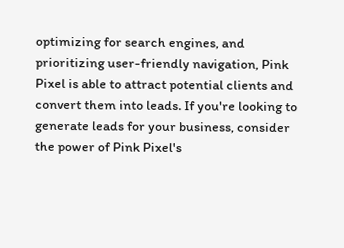optimizing for search engines, and prioritizing user-friendly navigation, Pink Pixel is able to attract potential clients and convert them into leads. If you're looking to generate leads for your business, consider the power of Pink Pixel's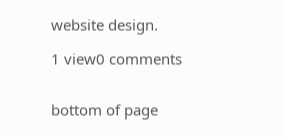website design.

1 view0 comments


bottom of page